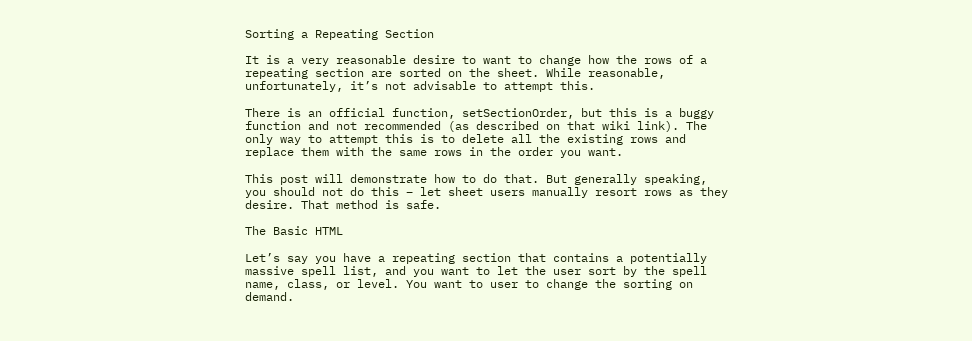Sorting a Repeating Section

It is a very reasonable desire to want to change how the rows of a repeating section are sorted on the sheet. While reasonable, unfortunately, it’s not advisable to attempt this.

There is an official function, setSectionOrder, but this is a buggy function and not recommended (as described on that wiki link). The only way to attempt this is to delete all the existing rows and replace them with the same rows in the order you want.

This post will demonstrate how to do that. But generally speaking, you should not do this – let sheet users manually resort rows as they desire. That method is safe.

The Basic HTML

Let’s say you have a repeating section that contains a potentially massive spell list, and you want to let the user sort by the spell name, class, or level. You want to user to change the sorting on demand.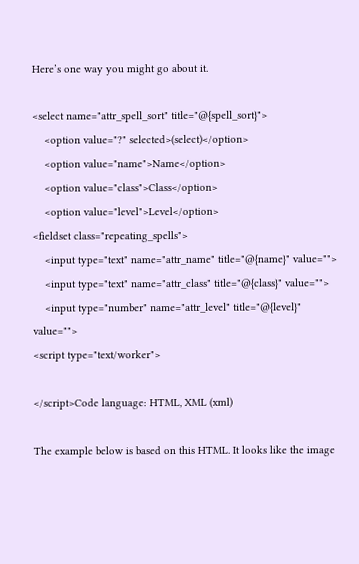Here’s one way you might go about it.

<select name="attr_spell_sort" title="@{spell_sort}">
    <option value="?" selected>(select)</option>
    <option value="name">Name</option>
    <option value="class">Class</option>
    <option value="level">Level</option>
<fieldset class="repeating_spells">
    <input type="text" name="attr_name" title="@{name}" value="">
    <input type="text" name="attr_class" title="@{class}" value="">
    <input type="number" name="attr_level" title="@{level}" value="">
<script type="text/worker">

</script>Code language: HTML, XML (xml)

The example below is based on this HTML. It looks like the image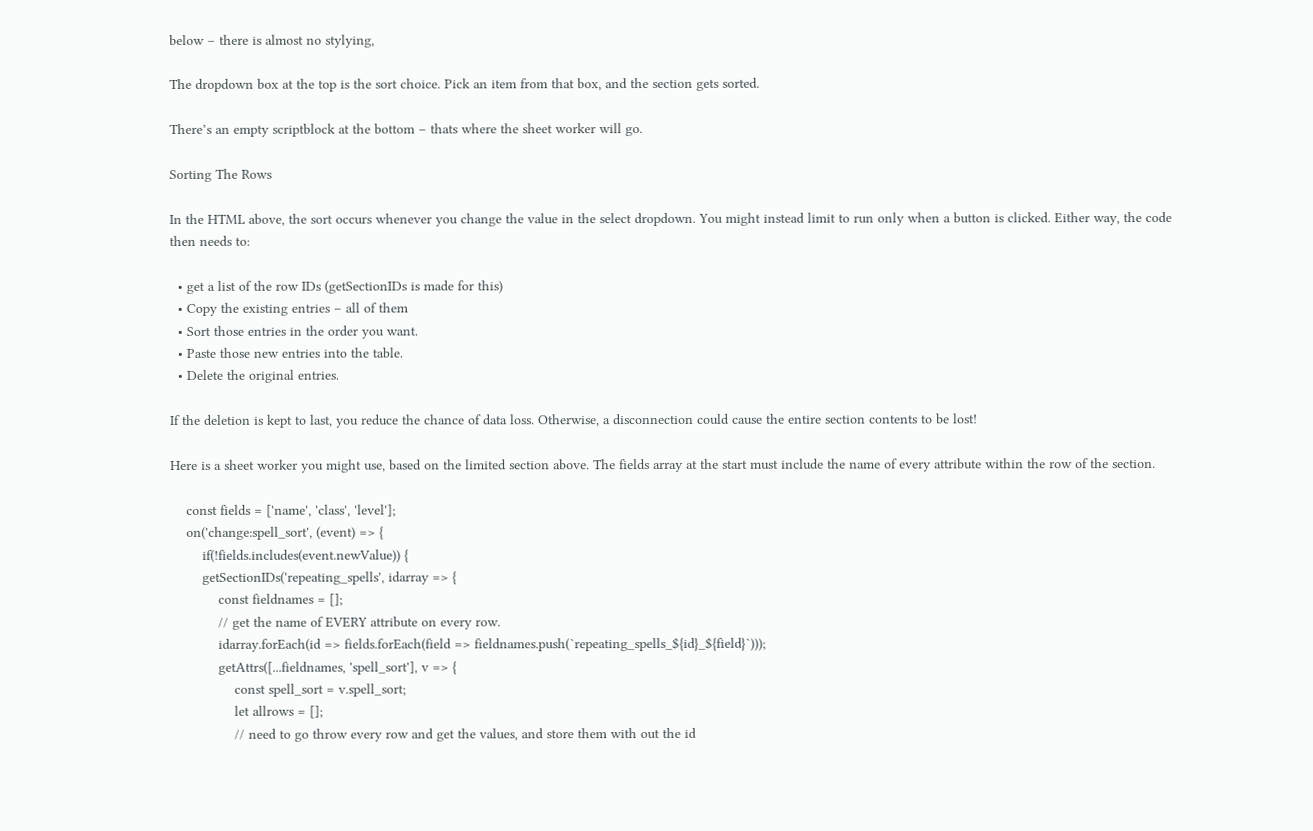below – there is almost no stylying,

The dropdown box at the top is the sort choice. Pick an item from that box, and the section gets sorted.

There’s an empty scriptblock at the bottom – thats where the sheet worker will go.

Sorting The Rows

In the HTML above, the sort occurs whenever you change the value in the select dropdown. You might instead limit to run only when a button is clicked. Either way, the code then needs to:

  • get a list of the row IDs (getSectionIDs is made for this)
  • Copy the existing entries – all of them
  • Sort those entries in the order you want.
  • Paste those new entries into the table.
  • Delete the original entries.

If the deletion is kept to last, you reduce the chance of data loss. Otherwise, a disconnection could cause the entire section contents to be lost!

Here is a sheet worker you might use, based on the limited section above. The fields array at the start must include the name of every attribute within the row of the section.

    const fields = ['name', 'class', 'level'];
    on('change:spell_sort', (event) => {
        if(!fields.includes(event.newValue)) {
        getSectionIDs('repeating_spells', idarray => {
            const fieldnames = [];
            // get the name of EVERY attribute on every row.
            idarray.forEach(id => fields.forEach(field => fieldnames.push(`repeating_spells_${id}_${field}`)));
            getAttrs([...fieldnames, 'spell_sort'], v => {
                const spell_sort = v.spell_sort;
                let allrows = [];
                // need to go throw every row and get the values, and store them with out the id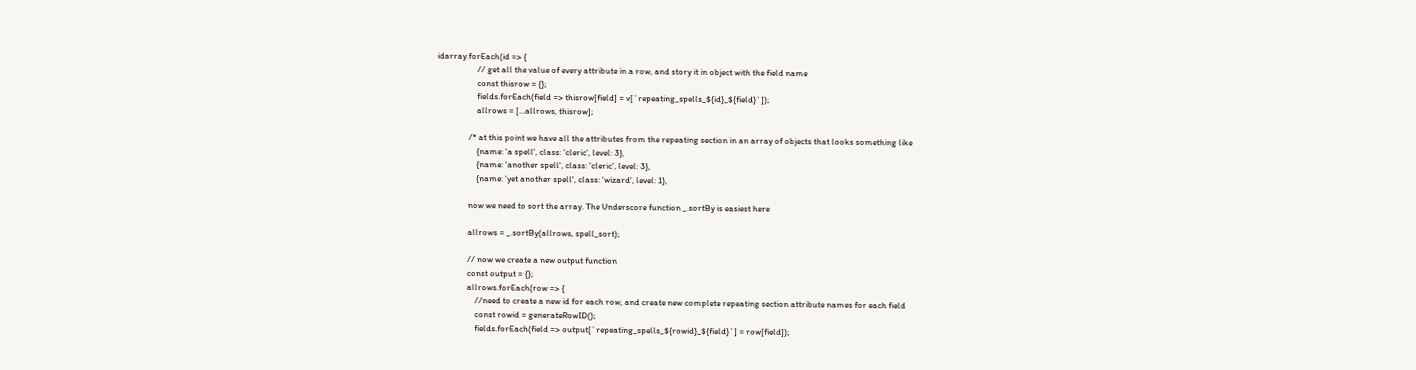idarray.forEach(id => {
                    // get all the value of every attribute in a row, and story it in object with the field name
                    const thisrow = {};
                    fields.forEach(field => thisrow[field] = v[`repeating_spells_${id}_${field}`]);
                    allrows = [...allrows, thisrow];

                /* at this point we have all the attributes from the repeating section in an array of objects that looks something like
                    {name: 'a spell', class: 'cleric', level: 3},
                    {name: 'another spell', class: 'cleric', level: 3},
                    {name: 'yet another spell', class: 'wizard', level: 1},

                now we need to sort the array. The Underscore function _.sortBy is easiest here

                allrows = _.sortBy(allrows, spell_sort);

                // now we create a new output function
                const output = {};
                allrows.forEach(row => {
                    //need to create a new id for each row, and create new complete repeating section attribute names for each field
                    const rowid = generateRowID();
                    fields.forEach(field => output[`repeating_spells_${rowid}_${field}`] = row[field]);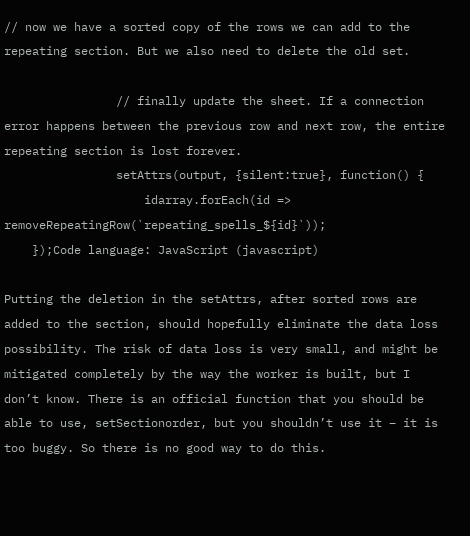// now we have a sorted copy of the rows we can add to the repeating section. But we also need to delete the old set.

                // finally update the sheet. If a connection error happens between the previous row and next row, the entire repeating section is lost forever.
                setAttrs(output, {silent:true}, function() {
                    idarray.forEach(id => removeRepeatingRow(`repeating_spells_${id}`));
    });Code language: JavaScript (javascript)

Putting the deletion in the setAttrs, after sorted rows are added to the section, should hopefully eliminate the data loss possibility. The risk of data loss is very small, and might be mitigated completely by the way the worker is built, but I don’t know. There is an official function that you should be able to use, setSectionorder, but you shouldn’t use it – it is too buggy. So there is no good way to do this.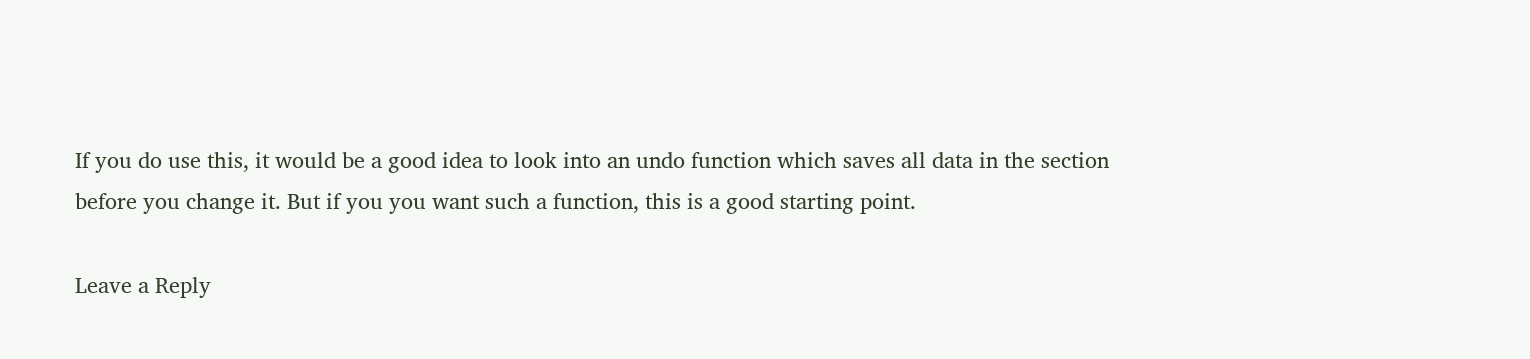If you do use this, it would be a good idea to look into an undo function which saves all data in the section before you change it. But if you you want such a function, this is a good starting point.

Leave a Reply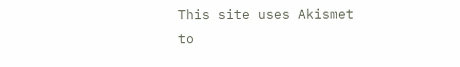This site uses Akismet to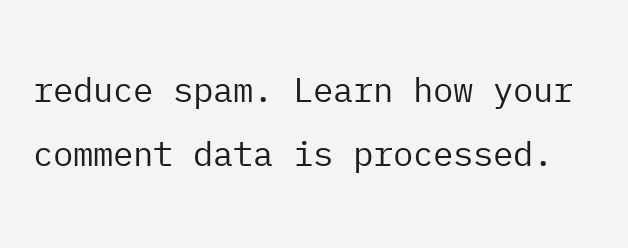reduce spam. Learn how your comment data is processed.